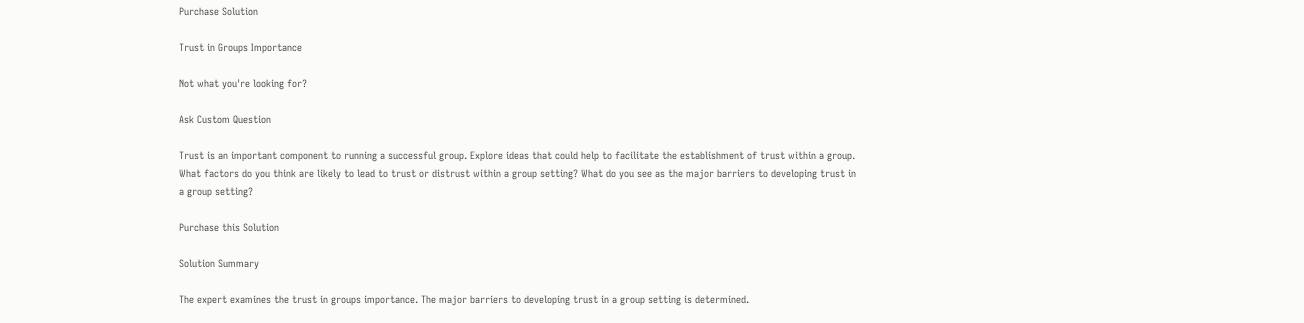Purchase Solution

Trust in Groups Importance

Not what you're looking for?

Ask Custom Question

Trust is an important component to running a successful group. Explore ideas that could help to facilitate the establishment of trust within a group. What factors do you think are likely to lead to trust or distrust within a group setting? What do you see as the major barriers to developing trust in a group setting?

Purchase this Solution

Solution Summary

The expert examines the trust in groups importance. The major barriers to developing trust in a group setting is determined.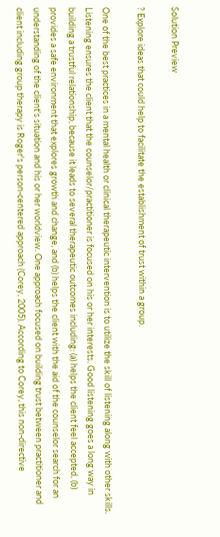Solution Preview

? Explore ideas that could help to facilitate the establishment of trust within a group.

One of the best practices in a mental health or clinical therapeutic intervention is to utilize the skill of listening along with other skills. Listening ensures the client that the counselor/practitioner is focused on his or her interests. Good listening goes a long way in building a trustful relationship, because it leads to several therapeutic outcomes including: (a) helps the client feel accepted, (b) provides a safe environment that explores growth and change, and (b) helps the client with the aid of the counselor search for an understanding of the client's situation and his or her worldview. One approach focused on building trust between practitioner and client including group therapy is Roger's person-centered approach (Corey, 2005). According to Corey, this non-directive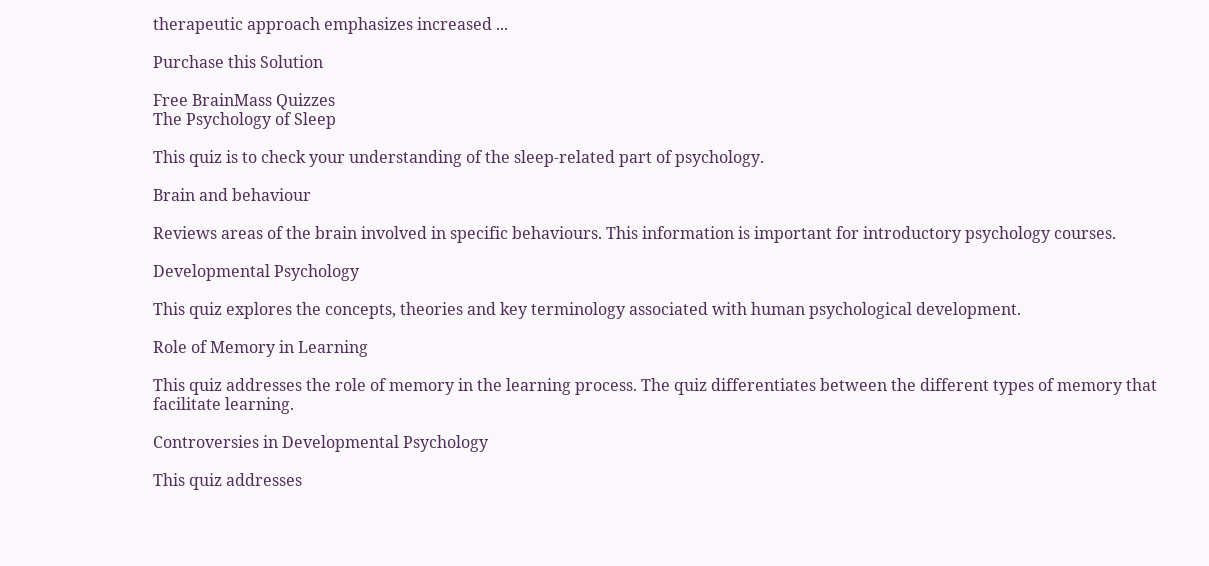therapeutic approach emphasizes increased ...

Purchase this Solution

Free BrainMass Quizzes
The Psychology of Sleep

This quiz is to check your understanding of the sleep-related part of psychology.

Brain and behaviour

Reviews areas of the brain involved in specific behaviours. This information is important for introductory psychology courses.

Developmental Psychology

This quiz explores the concepts, theories and key terminology associated with human psychological development.

Role of Memory in Learning

This quiz addresses the role of memory in the learning process. The quiz differentiates between the different types of memory that facilitate learning.

Controversies in Developmental Psychology

This quiz addresses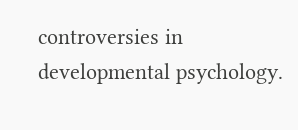controversies in developmental psychology.